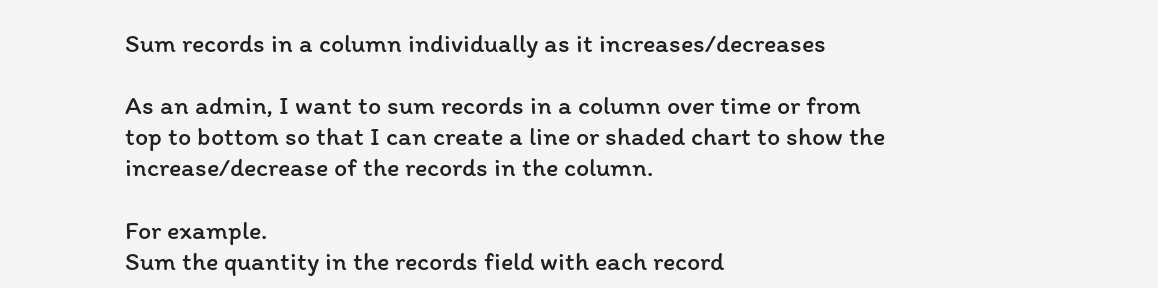Sum records in a column individually as it increases/decreases

As an admin, I want to sum records in a column over time or from top to bottom so that I can create a line or shaded chart to show the increase/decrease of the records in the column.

For example.
Sum the quantity in the records field with each record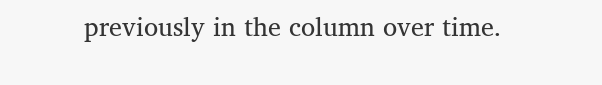previously in the column over time.